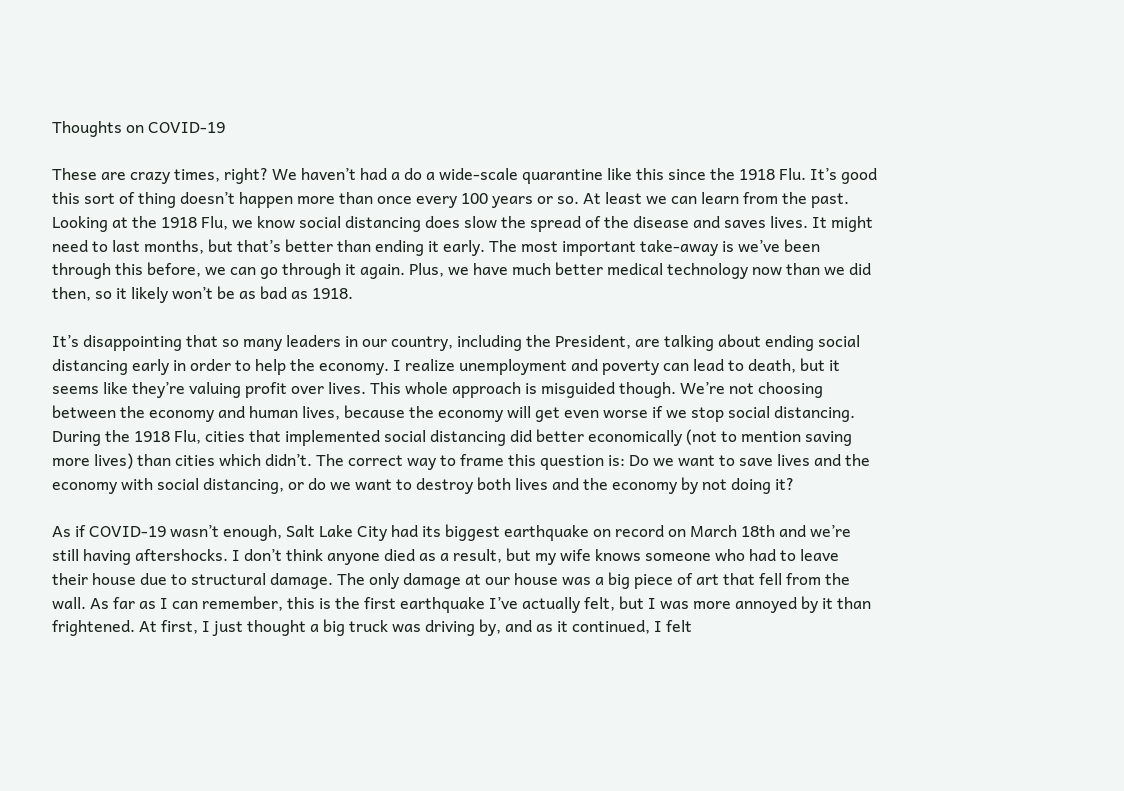Thoughts on COVID-19

These are crazy times, right? We haven’t had a do a wide-scale quarantine like this since the 1918 Flu. It’s good this sort of thing doesn’t happen more than once every 100 years or so. At least we can learn from the past. Looking at the 1918 Flu, we know social distancing does slow the spread of the disease and saves lives. It might need to last months, but that’s better than ending it early. The most important take-away is we’ve been through this before, we can go through it again. Plus, we have much better medical technology now than we did then, so it likely won’t be as bad as 1918.

It’s disappointing that so many leaders in our country, including the President, are talking about ending social distancing early in order to help the economy. I realize unemployment and poverty can lead to death, but it seems like they’re valuing profit over lives. This whole approach is misguided though. We’re not choosing between the economy and human lives, because the economy will get even worse if we stop social distancing. During the 1918 Flu, cities that implemented social distancing did better economically (not to mention saving more lives) than cities which didn’t. The correct way to frame this question is: Do we want to save lives and the economy with social distancing, or do we want to destroy both lives and the economy by not doing it?

As if COVID-19 wasn’t enough, Salt Lake City had its biggest earthquake on record on March 18th and we’re still having aftershocks. I don’t think anyone died as a result, but my wife knows someone who had to leave their house due to structural damage. The only damage at our house was a big piece of art that fell from the wall. As far as I can remember, this is the first earthquake I’ve actually felt, but I was more annoyed by it than frightened. At first, I just thought a big truck was driving by, and as it continued, I felt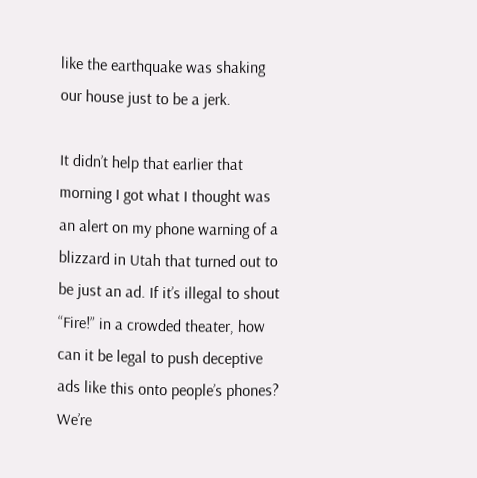like the earthquake was shaking our house just to be a jerk.

It didn’t help that earlier that morning I got what I thought was an alert on my phone warning of a blizzard in Utah that turned out to be just an ad. If it’s illegal to shout “Fire!” in a crowded theater, how can it be legal to push deceptive ads like this onto people’s phones? We’re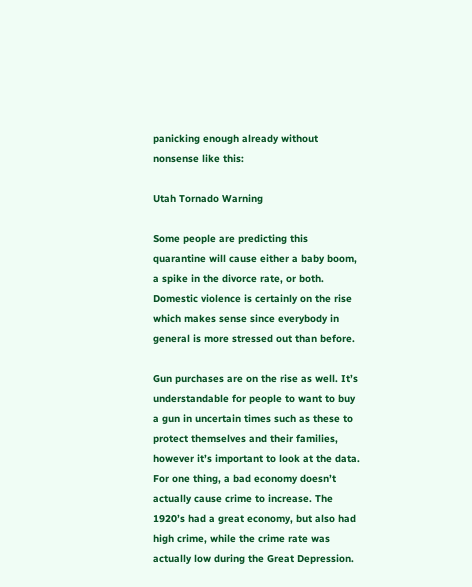panicking enough already without nonsense like this:

Utah Tornado Warning

Some people are predicting this quarantine will cause either a baby boom, a spike in the divorce rate, or both. Domestic violence is certainly on the rise which makes sense since everybody in general is more stressed out than before.

Gun purchases are on the rise as well. It’s understandable for people to want to buy a gun in uncertain times such as these to protect themselves and their families, however it’s important to look at the data. For one thing, a bad economy doesn’t actually cause crime to increase. The 1920’s had a great economy, but also had high crime, while the crime rate was actually low during the Great Depression.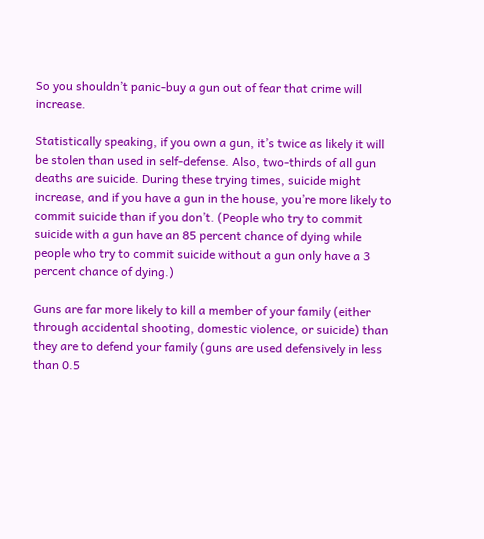So you shouldn’t panic-buy a gun out of fear that crime will increase.

Statistically speaking, if you own a gun, it’s twice as likely it will be stolen than used in self-defense. Also, two-thirds of all gun deaths are suicide. During these trying times, suicide might increase, and if you have a gun in the house, you’re more likely to commit suicide than if you don’t. (People who try to commit suicide with a gun have an 85 percent chance of dying while people who try to commit suicide without a gun only have a 3 percent chance of dying.)

Guns are far more likely to kill a member of your family (either through accidental shooting, domestic violence, or suicide) than they are to defend your family (guns are used defensively in less than 0.5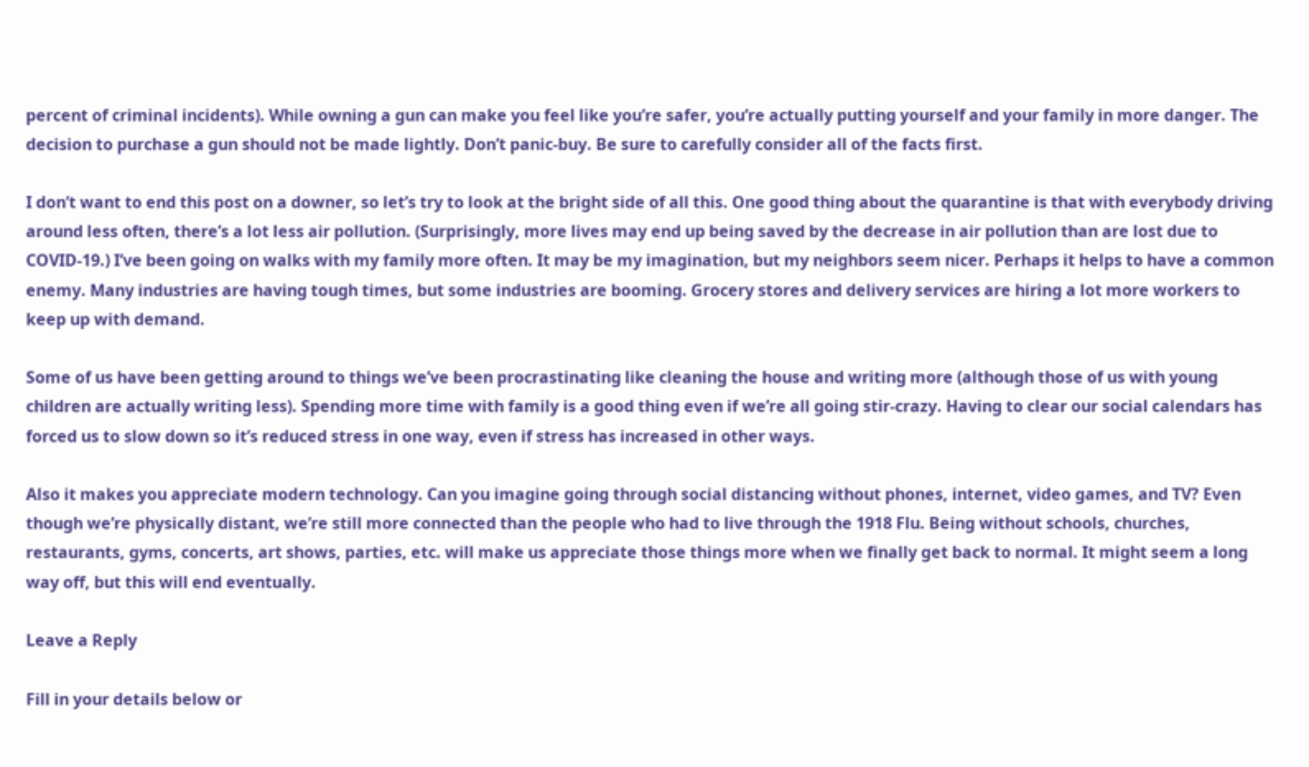percent of criminal incidents). While owning a gun can make you feel like you’re safer, you’re actually putting yourself and your family in more danger. The decision to purchase a gun should not be made lightly. Don’t panic-buy. Be sure to carefully consider all of the facts first.

I don’t want to end this post on a downer, so let’s try to look at the bright side of all this. One good thing about the quarantine is that with everybody driving around less often, there’s a lot less air pollution. (Surprisingly, more lives may end up being saved by the decrease in air pollution than are lost due to COVID-19.) I’ve been going on walks with my family more often. It may be my imagination, but my neighbors seem nicer. Perhaps it helps to have a common enemy. Many industries are having tough times, but some industries are booming. Grocery stores and delivery services are hiring a lot more workers to keep up with demand.

Some of us have been getting around to things we’ve been procrastinating like cleaning the house and writing more (although those of us with young children are actually writing less). Spending more time with family is a good thing even if we’re all going stir-crazy. Having to clear our social calendars has forced us to slow down so it’s reduced stress in one way, even if stress has increased in other ways.

Also it makes you appreciate modern technology. Can you imagine going through social distancing without phones, internet, video games, and TV? Even though we’re physically distant, we’re still more connected than the people who had to live through the 1918 Flu. Being without schools, churches, restaurants, gyms, concerts, art shows, parties, etc. will make us appreciate those things more when we finally get back to normal. It might seem a long way off, but this will end eventually.

Leave a Reply

Fill in your details below or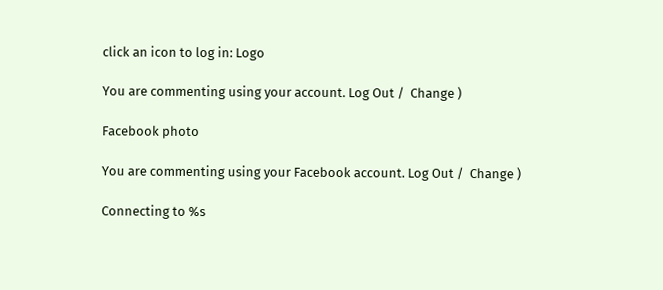click an icon to log in: Logo

You are commenting using your account. Log Out /  Change )

Facebook photo

You are commenting using your Facebook account. Log Out /  Change )

Connecting to %s